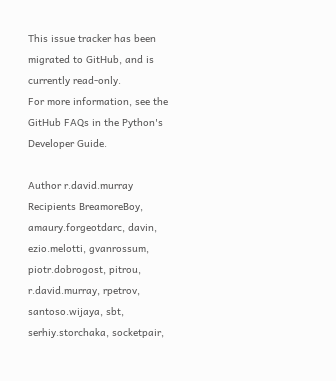This issue tracker has been migrated to GitHub, and is currently read-only.
For more information, see the GitHub FAQs in the Python's Developer Guide.

Author r.david.murray
Recipients BreamoreBoy, amaury.forgeotdarc, davin, ezio.melotti, gvanrossum, piotr.dobrogost, pitrou, r.david.murray, rpetrov, santoso.wijaya, sbt, serhiy.storchaka, socketpair,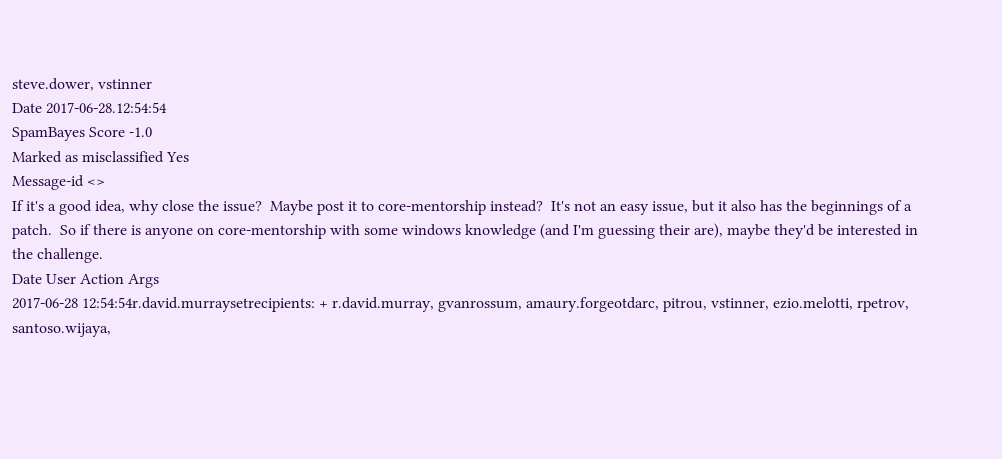steve.dower, vstinner
Date 2017-06-28.12:54:54
SpamBayes Score -1.0
Marked as misclassified Yes
Message-id <>
If it's a good idea, why close the issue?  Maybe post it to core-mentorship instead?  It's not an easy issue, but it also has the beginnings of a patch.  So if there is anyone on core-mentorship with some windows knowledge (and I'm guessing their are), maybe they'd be interested in the challenge.
Date User Action Args
2017-06-28 12:54:54r.david.murraysetrecipients: + r.david.murray, gvanrossum, amaury.forgeotdarc, pitrou, vstinner, ezio.melotti, rpetrov, santoso.wijaya,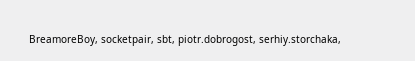BreamoreBoy, socketpair, sbt, piotr.dobrogost, serhiy.storchaka,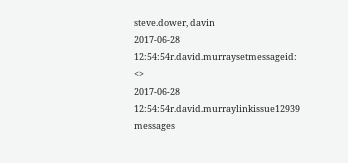steve.dower, davin
2017-06-28 12:54:54r.david.murraysetmessageid: <>
2017-06-28 12:54:54r.david.murraylinkissue12939 messages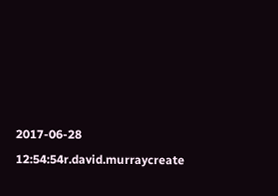2017-06-28 12:54:54r.david.murraycreate